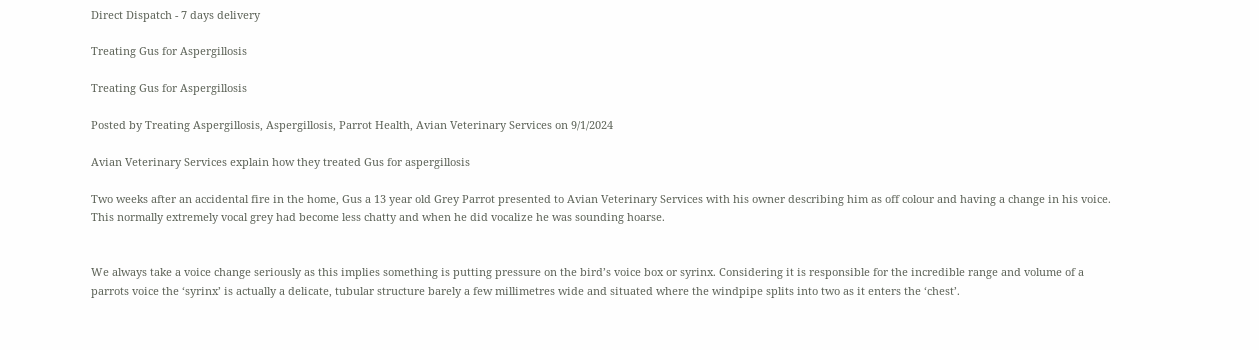Direct Dispatch - 7 days delivery

Treating Gus for Aspergillosis

Treating Gus for Aspergillosis

Posted by Treating Aspergillosis, Aspergillosis, Parrot Health, Avian Veterinary Services on 9/1/2024

Avian Veterinary Services explain how they treated Gus for aspergillosis

Two weeks after an accidental fire in the home, Gus a 13 year old Grey Parrot presented to Avian Veterinary Services with his owner describing him as off colour and having a change in his voice. This normally extremely vocal grey had become less chatty and when he did vocalize he was sounding hoarse.


We always take a voice change seriously as this implies something is putting pressure on the bird’s voice box or syrinx. Considering it is responsible for the incredible range and volume of a parrots voice the ‘syrinx’ is actually a delicate, tubular structure barely a few millimetres wide and situated where the windpipe splits into two as it enters the ‘chest’.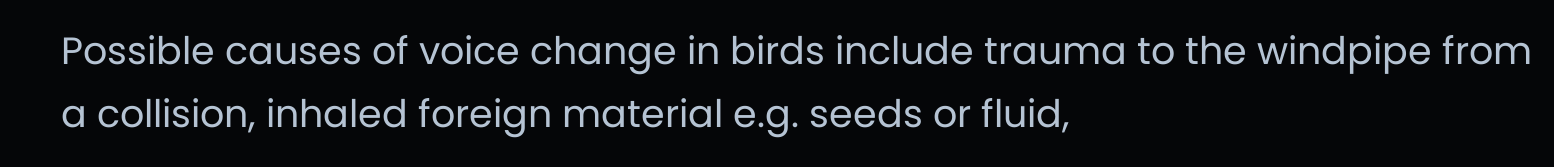Possible causes of voice change in birds include trauma to the windpipe from a collision, inhaled foreign material e.g. seeds or fluid,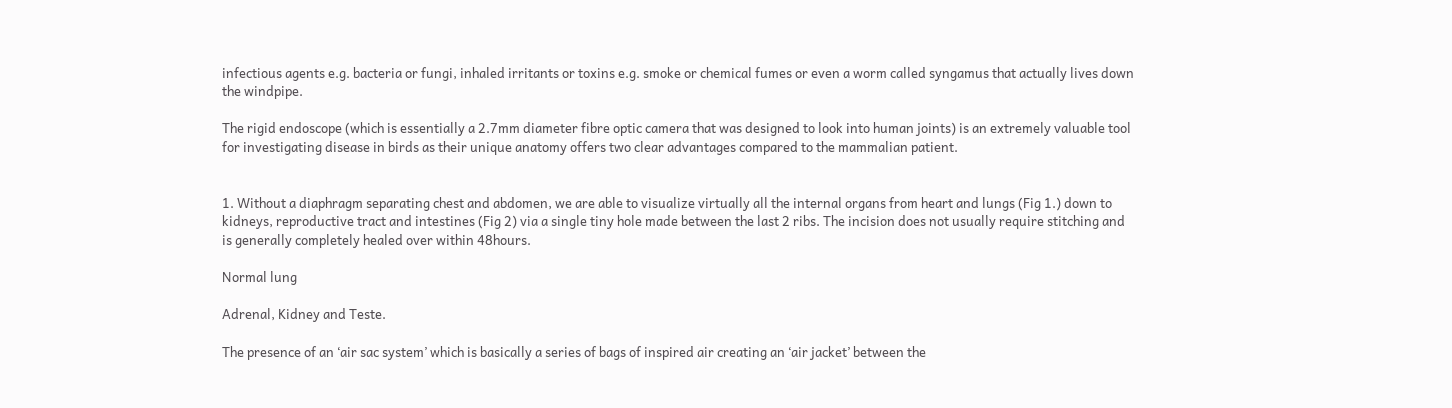infectious agents e.g. bacteria or fungi, inhaled irritants or toxins e.g. smoke or chemical fumes or even a worm called syngamus that actually lives down the windpipe.

The rigid endoscope (which is essentially a 2.7mm diameter fibre optic camera that was designed to look into human joints) is an extremely valuable tool for investigating disease in birds as their unique anatomy offers two clear advantages compared to the mammalian patient.


1. Without a diaphragm separating chest and abdomen, we are able to visualize virtually all the internal organs from heart and lungs (Fig 1.) down to kidneys, reproductive tract and intestines (Fig 2) via a single tiny hole made between the last 2 ribs. The incision does not usually require stitching and is generally completely healed over within 48hours.

Normal lung

Adrenal, Kidney and Teste.

The presence of an ‘air sac system’ which is basically a series of bags of inspired air creating an ‘air jacket’ between the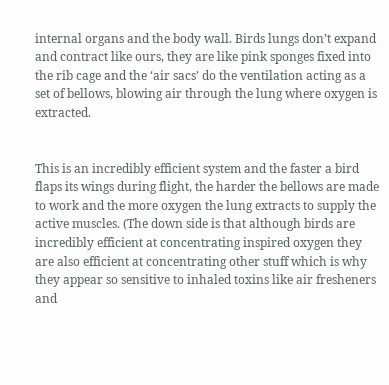internal organs and the body wall. Birds lungs don’t expand and contract like ours, they are like pink sponges fixed into the rib cage and the ‘air sacs’ do the ventilation acting as a set of bellows, blowing air through the lung where oxygen is extracted.


This is an incredibly efficient system and the faster a bird flaps its wings during flight, the harder the bellows are made to work and the more oxygen the lung extracts to supply the active muscles. (The down side is that although birds are incredibly efficient at concentrating inspired oxygen they are also efficient at concentrating other stuff which is why they appear so sensitive to inhaled toxins like air fresheners and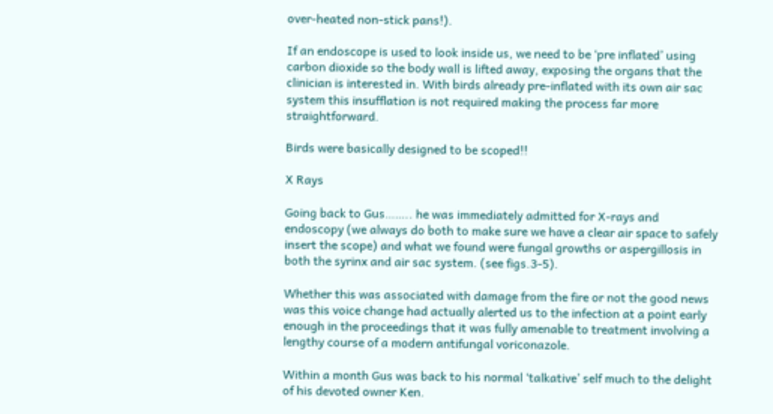over-heated non-stick pans!).

If an endoscope is used to look inside us, we need to be ‘pre inflated’ using carbon dioxide so the body wall is lifted away, exposing the organs that the clinician is interested in. With birds already pre-inflated with its own air sac system this insufflation is not required making the process far more straightforward.

Birds were basically designed to be scoped!!

X Rays

Going back to Gus…….. he was immediately admitted for X-rays and endoscopy (we always do both to make sure we have a clear air space to safely insert the scope) and what we found were fungal growths or aspergillosis in both the syrinx and air sac system. (see figs.3-5).

Whether this was associated with damage from the fire or not the good news was this voice change had actually alerted us to the infection at a point early enough in the proceedings that it was fully amenable to treatment involving a lengthy course of a modern antifungal voriconazole.

Within a month Gus was back to his normal ‘talkative’ self much to the delight of his devoted owner Ken.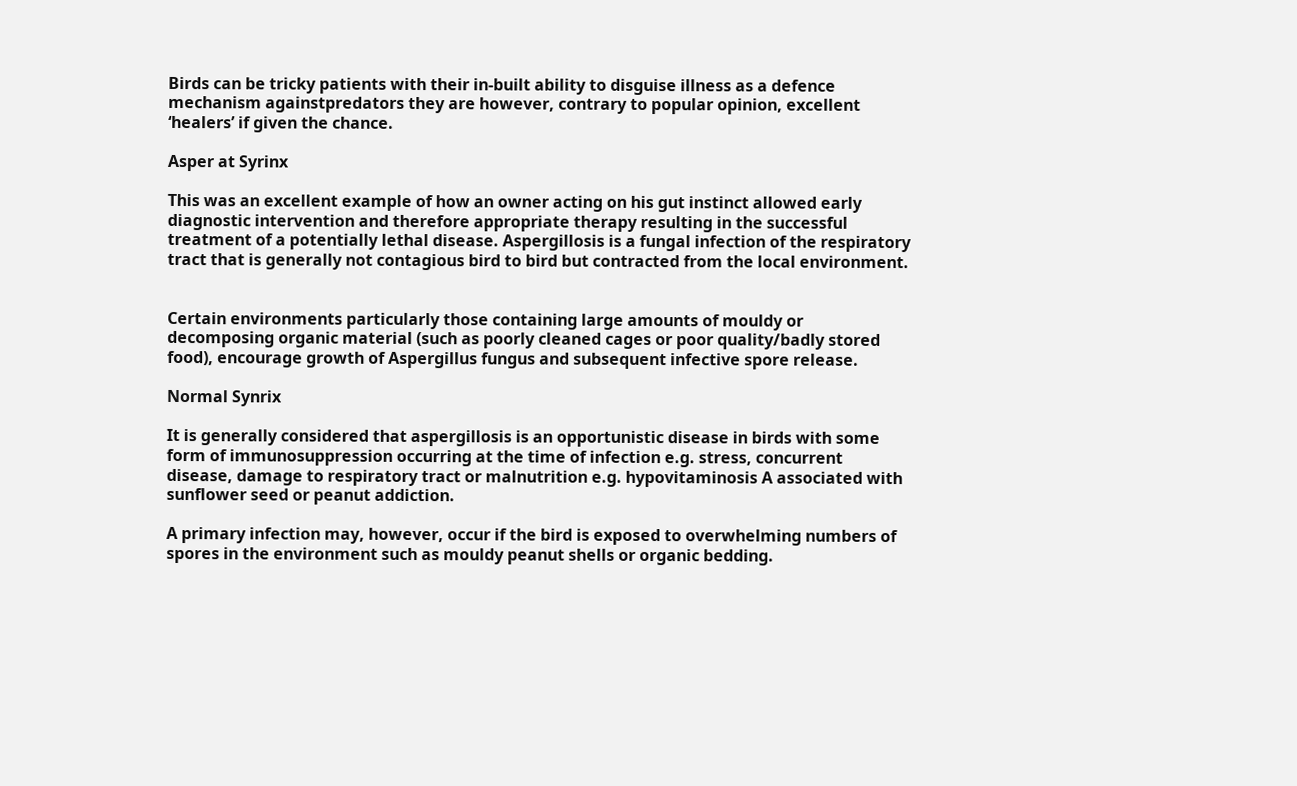Birds can be tricky patients with their in-built ability to disguise illness as a defence mechanism againstpredators they are however, contrary to popular opinion, excellent ‘healers’ if given the chance.

Asper at Syrinx

This was an excellent example of how an owner acting on his gut instinct allowed early diagnostic intervention and therefore appropriate therapy resulting in the successful treatment of a potentially lethal disease. Aspergillosis is a fungal infection of the respiratory tract that is generally not contagious bird to bird but contracted from the local environment.


Certain environments particularly those containing large amounts of mouldy or decomposing organic material (such as poorly cleaned cages or poor quality/badly stored food), encourage growth of Aspergillus fungus and subsequent infective spore release.

Normal Synrix

It is generally considered that aspergillosis is an opportunistic disease in birds with some form of immunosuppression occurring at the time of infection e.g. stress, concurrent disease, damage to respiratory tract or malnutrition e.g. hypovitaminosis A associated with sunflower seed or peanut addiction.

A primary infection may, however, occur if the bird is exposed to overwhelming numbers of spores in the environment such as mouldy peanut shells or organic bedding.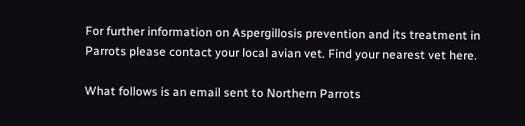For further information on Aspergillosis prevention and its treatment in Parrots please contact your local avian vet. Find your nearest vet here.

What follows is an email sent to Northern Parrots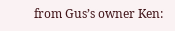from Gus’s owner Ken: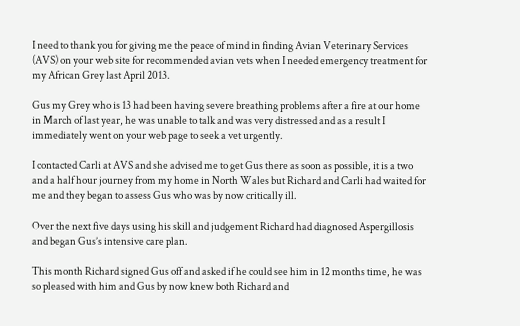I need to thank you for giving me the peace of mind in finding Avian Veterinary Services (AVS) on your web site for recommended avian vets when I needed emergency treatment for my African Grey last April 2013.

Gus my Grey who is 13 had been having severe breathing problems after a fire at our home in March of last year, he was unable to talk and was very distressed and as a result I immediately went on your web page to seek a vet urgently.

I contacted Carli at AVS and she advised me to get Gus there as soon as possible, it is a two and a half hour journey from my home in North Wales but Richard and Carli had waited for me and they began to assess Gus who was by now critically ill.

Over the next five days using his skill and judgement Richard had diagnosed Aspergillosis and began Gus’s intensive care plan.

This month Richard signed Gus off and asked if he could see him in 12 months time, he was so pleased with him and Gus by now knew both Richard and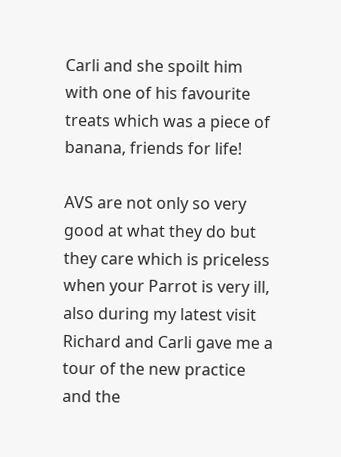Carli and she spoilt him with one of his favourite treats which was a piece of banana, friends for life!

AVS are not only so very good at what they do but they care which is priceless when your Parrot is very ill, also during my latest visit Richard and Carli gave me a tour of the new practice and the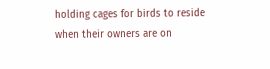holding cages for birds to reside when their owners are on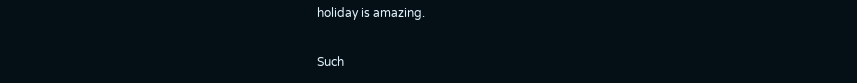holiday is amazing.

Such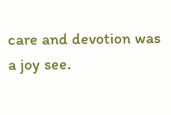care and devotion was a joy see.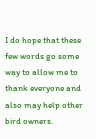I do hope that these few words go some way to allow me to thank everyone and also may help other bird owners.